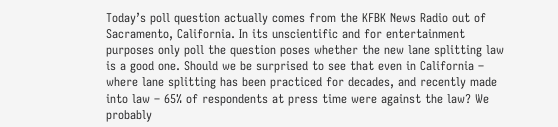Today’s poll question actually comes from the KFBK News Radio out of Sacramento, California. In its unscientific and for entertainment purposes only poll the question poses whether the new lane splitting law is a good one. Should we be surprised to see that even in California – where lane splitting has been practiced for decades, and recently made into law – 65% of respondents at press time were against the law? We probably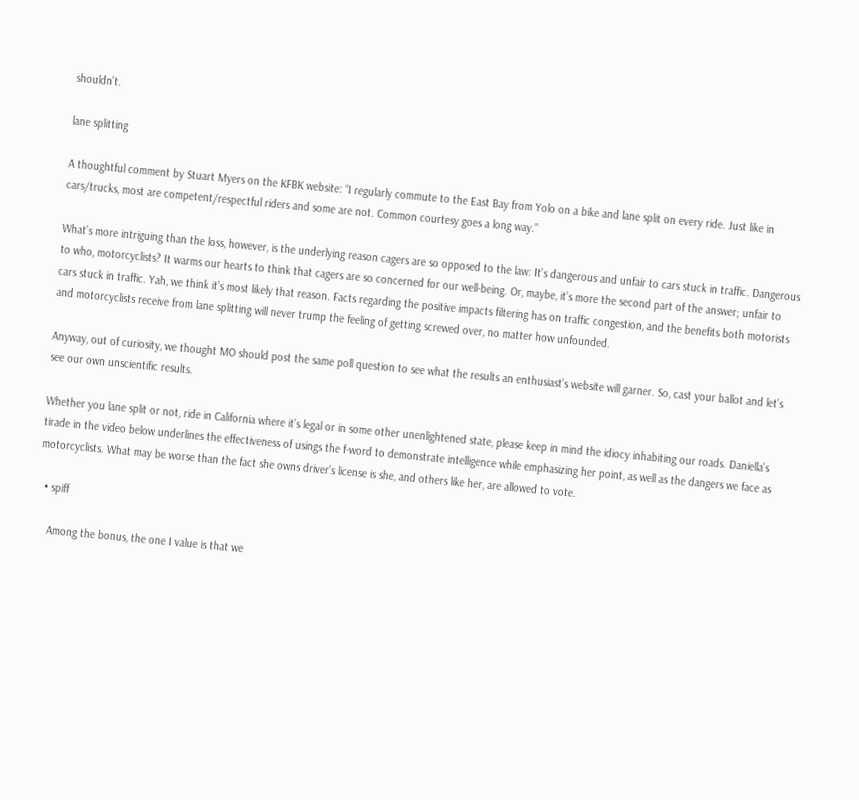shouldn’t.

lane splitting

A thoughtful comment by Stuart Myers on the KFBK website: “I regularly commute to the East Bay from Yolo on a bike and lane split on every ride. Just like in cars/trucks, most are competent/respectful riders and some are not. Common courtesy goes a long way.”

What’s more intriguing than the loss, however, is the underlying reason cagers are so opposed to the law: It’s dangerous and unfair to cars stuck in traffic. Dangerous to who, motorcyclists? It warms our hearts to think that cagers are so concerned for our well-being. Or, maybe, it’s more the second part of the answer; unfair to cars stuck in traffic. Yah, we think it’s most likely that reason. Facts regarding the positive impacts filtering has on traffic congestion, and the benefits both motorists and motorcyclists receive from lane splitting will never trump the feeling of getting screwed over, no matter how unfounded.

Anyway, out of curiosity, we thought MO should post the same poll question to see what the results an enthusiast’s website will garner. So, cast your ballot and let’s see our own unscientific results.

Whether you lane split or not, ride in California where it’s legal or in some other unenlightened state, please keep in mind the idiocy inhabiting our roads. Daniella’s tirade in the video below underlines the effectiveness of usings the f-word to demonstrate intelligence while emphasizing her point, as well as the dangers we face as motorcyclists. What may be worse than the fact she owns driver’s license is she, and others like her, are allowed to vote.

  • spiff

    Among the bonus, the one I value is that we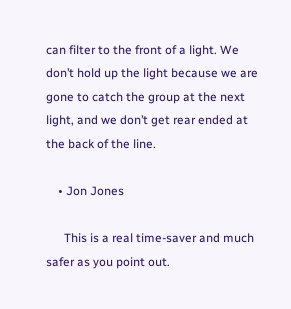can filter to the front of a light. We don’t hold up the light because we are gone to catch the group at the next light, and we don’t get rear ended at the back of the line.

    • Jon Jones

      This is a real time-saver and much safer as you point out.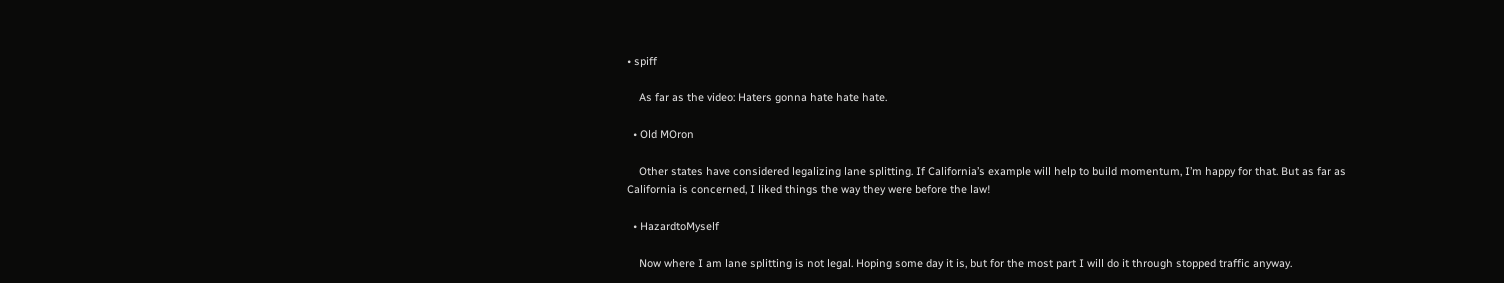• spiff

    As far as the video: Haters gonna hate hate hate.

  • Old MOron

    Other states have considered legalizing lane splitting. If California’s example will help to build momentum, I’m happy for that. But as far as California is concerned, I liked things the way they were before the law!

  • HazardtoMyself

    Now where I am lane splitting is not legal. Hoping some day it is, but for the most part I will do it through stopped traffic anyway.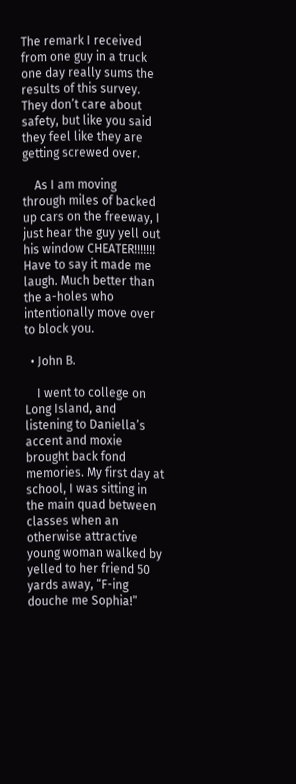The remark I received from one guy in a truck one day really sums the results of this survey. They don’t care about safety, but like you said they feel like they are getting screwed over.

    As I am moving through miles of backed up cars on the freeway, I just hear the guy yell out his window CHEATER!!!!!!! Have to say it made me laugh. Much better than the a-holes who intentionally move over to block you.

  • John B.

    I went to college on Long Island, and listening to Daniella’s accent and moxie brought back fond memories. My first day at school, I was sitting in the main quad between classes when an otherwise attractive young woman walked by yelled to her friend 50 yards away, “F-ing douche me Sophia!”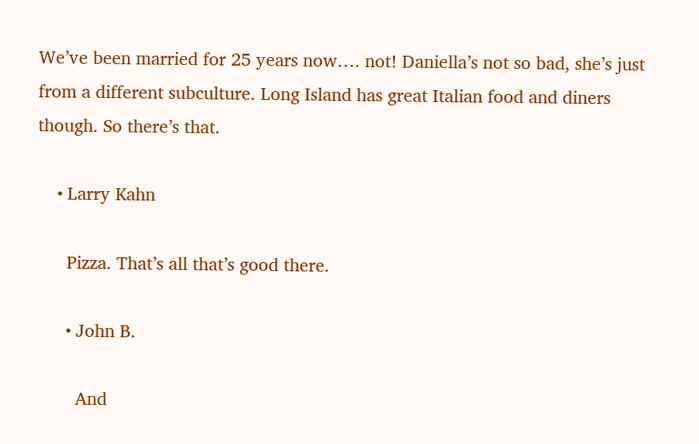We’ve been married for 25 years now…. not! Daniella’s not so bad, she’s just from a different subculture. Long Island has great Italian food and diners though. So there’s that.

    • Larry Kahn

      Pizza. That’s all that’s good there.

      • John B.

        And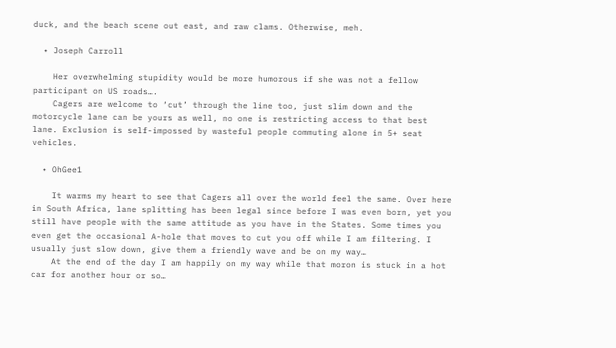duck, and the beach scene out east, and raw clams. Otherwise, meh.

  • Joseph Carroll

    Her overwhelming stupidity would be more humorous if she was not a fellow participant on US roads….
    Cagers are welcome to ‘cut’ through the line too, just slim down and the motorcycle lane can be yours as well, no one is restricting access to that best lane. Exclusion is self-impossed by wasteful people commuting alone in 5+ seat vehicles.

  • OhGee1

    It warms my heart to see that Cagers all over the world feel the same. Over here in South Africa, lane splitting has been legal since before I was even born, yet you still have people with the same attitude as you have in the States. Some times you even get the occasional A-hole that moves to cut you off while I am filtering. I usually just slow down, give them a friendly wave and be on my way…
    At the end of the day I am happily on my way while that moron is stuck in a hot car for another hour or so…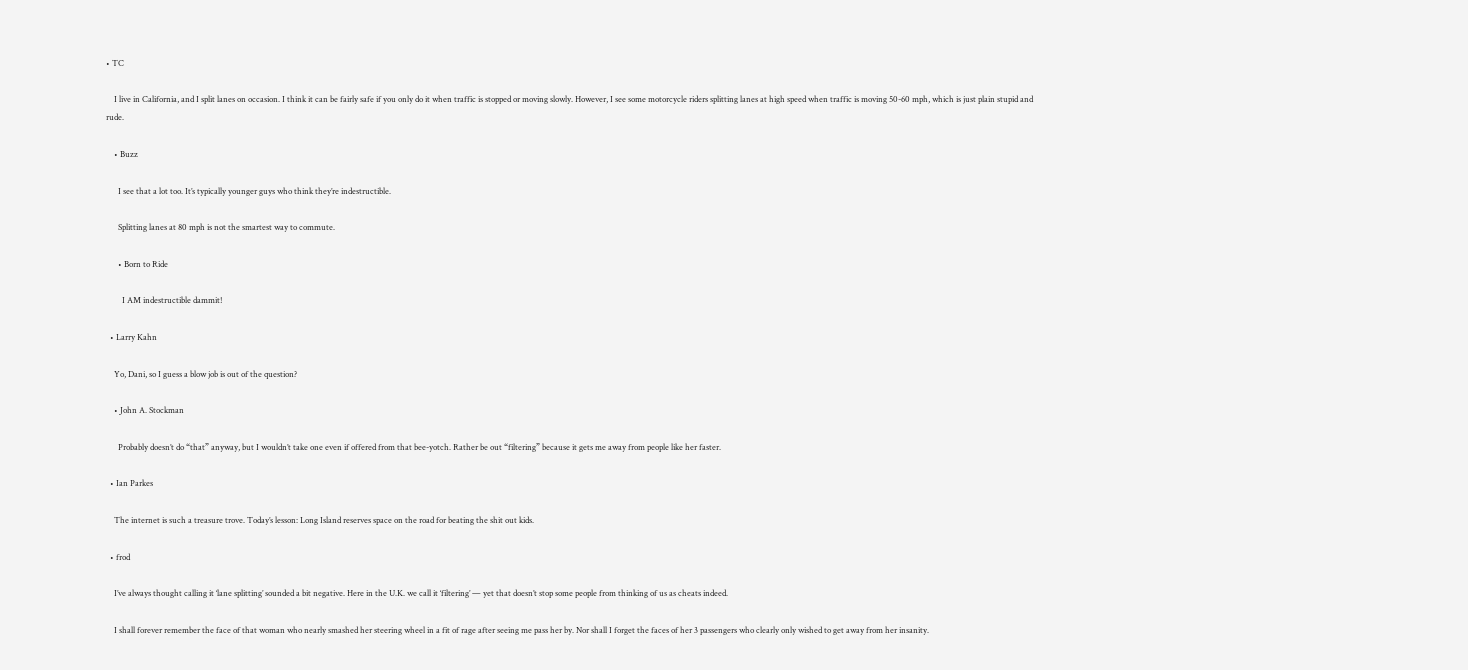• TC

    I live in California, and I split lanes on occasion. I think it can be fairly safe if you only do it when traffic is stopped or moving slowly. However, I see some motorcycle riders splitting lanes at high speed when traffic is moving 50-60 mph, which is just plain stupid and rude.

    • Buzz

      I see that a lot too. It’s typically younger guys who think they’re indestructible.

      Splitting lanes at 80 mph is not the smartest way to commute.

      • Born to Ride

        I AM indestructible dammit!

  • Larry Kahn

    Yo, Dani, so I guess a blow job is out of the question?

    • John A. Stockman

      Probably doesn’t do “that” anyway, but I wouldn’t take one even if offered from that bee-yotch. Rather be out “filtering” because it gets me away from people like her faster.

  • Ian Parkes

    The internet is such a treasure trove. Today’s lesson: Long Island reserves space on the road for beating the shit out kids.

  • frod

    I’ve always thought calling it ‘lane splitting’ sounded a bit negative. Here in the U.K. we call it ‘filtering’ — yet that doesn’t stop some people from thinking of us as cheats indeed.

    I shall forever remember the face of that woman who nearly smashed her steering wheel in a fit of rage after seeing me pass her by. Nor shall I forget the faces of her 3 passengers who clearly only wished to get away from her insanity.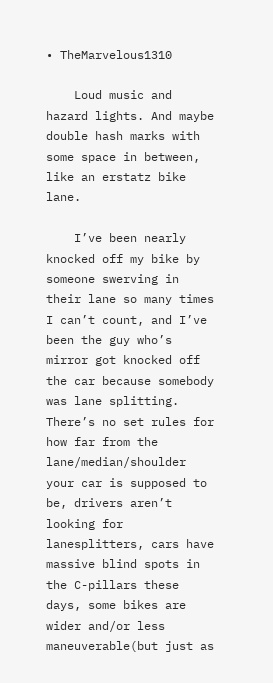• TheMarvelous1310

    Loud music and hazard lights. And maybe double hash marks with some space in between, like an erstatz bike lane.

    I’ve been nearly knocked off my bike by someone swerving in their lane so many times I can’t count, and I’ve been the guy who’s mirror got knocked off the car because somebody was lane splitting. There’s no set rules for how far from the lane/median/shoulder your car is supposed to be, drivers aren’t looking for lanesplitters, cars have massive blind spots in the C-pillars these days, some bikes are wider and/or less maneuverable(but just as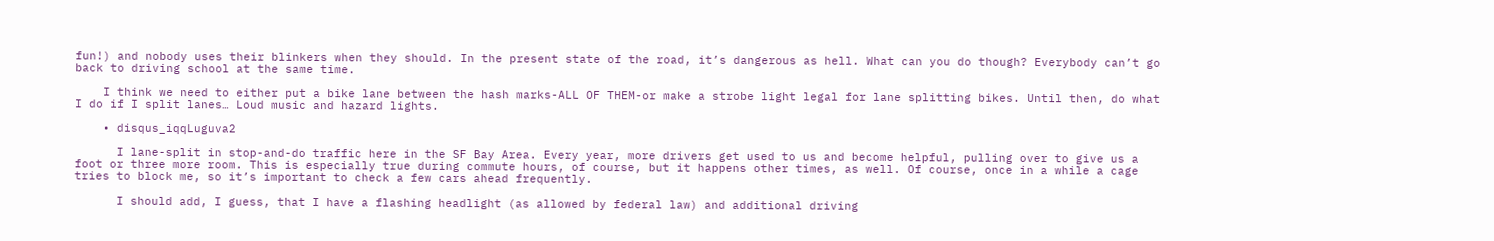fun!) and nobody uses their blinkers when they should. In the present state of the road, it’s dangerous as hell. What can you do though? Everybody can’t go back to driving school at the same time.

    I think we need to either put a bike lane between the hash marks-ALL OF THEM-or make a strobe light legal for lane splitting bikes. Until then, do what I do if I split lanes… Loud music and hazard lights.

    • disqus_iqqLuguva2

      I lane-split in stop-and-do traffic here in the SF Bay Area. Every year, more drivers get used to us and become helpful, pulling over to give us a foot or three more room. This is especially true during commute hours, of course, but it happens other times, as well. Of course, once in a while a cage tries to block me, so it’s important to check a few cars ahead frequently.

      I should add, I guess, that I have a flashing headlight (as allowed by federal law) and additional driving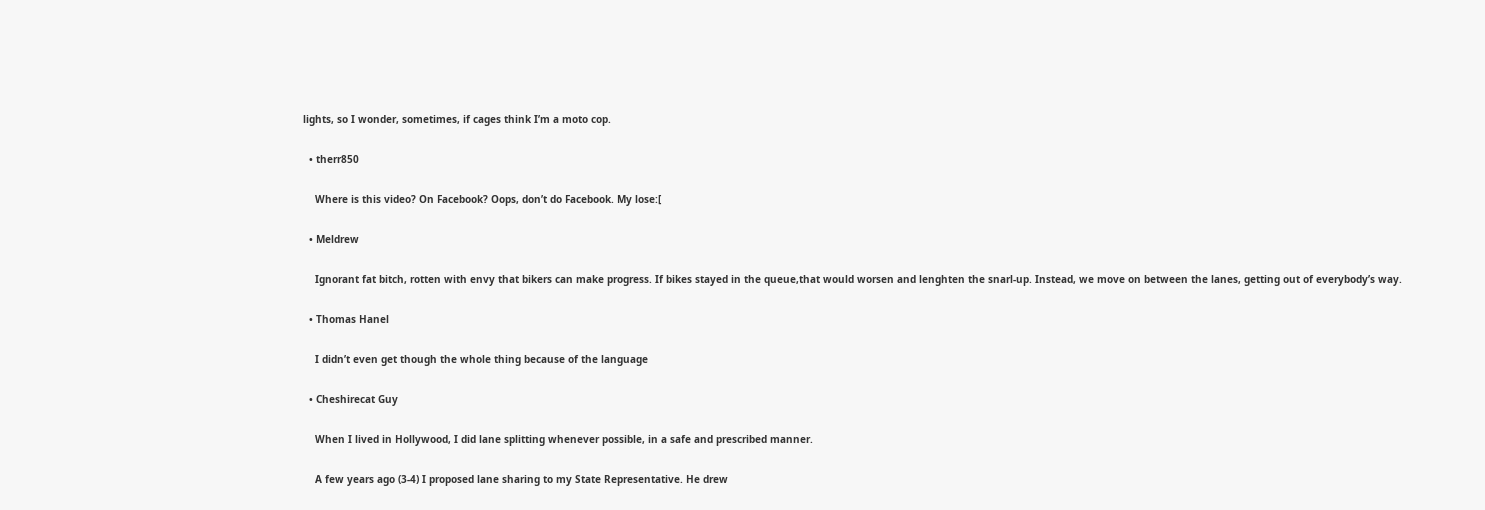lights, so I wonder, sometimes, if cages think I’m a moto cop.

  • therr850

    Where is this video? On Facebook? Oops, don’t do Facebook. My lose:[

  • Meldrew

    Ignorant fat bitch, rotten with envy that bikers can make progress. If bikes stayed in the queue,that would worsen and lenghten the snarl-up. Instead, we move on between the lanes, getting out of everybody’s way.

  • Thomas Hanel

    I didn’t even get though the whole thing because of the language

  • Cheshirecat Guy

    When I lived in Hollywood, I did lane splitting whenever possible, in a safe and prescribed manner.

    A few years ago (3-4) I proposed lane sharing to my State Representative. He drew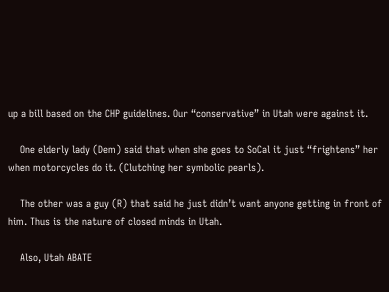up a bill based on the CHP guidelines. Our “conservative” in Utah were against it.

    One elderly lady (Dem) said that when she goes to SoCal it just “frightens” her when motorcycles do it. (Clutching her symbolic pearls).

    The other was a guy (R) that said he just didn’t want anyone getting in front of him. Thus is the nature of closed minds in Utah.

    Also, Utah ABATE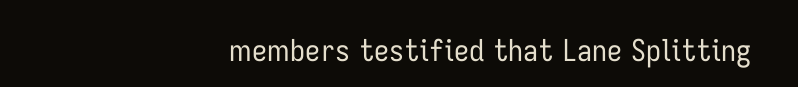members testified that Lane Splitting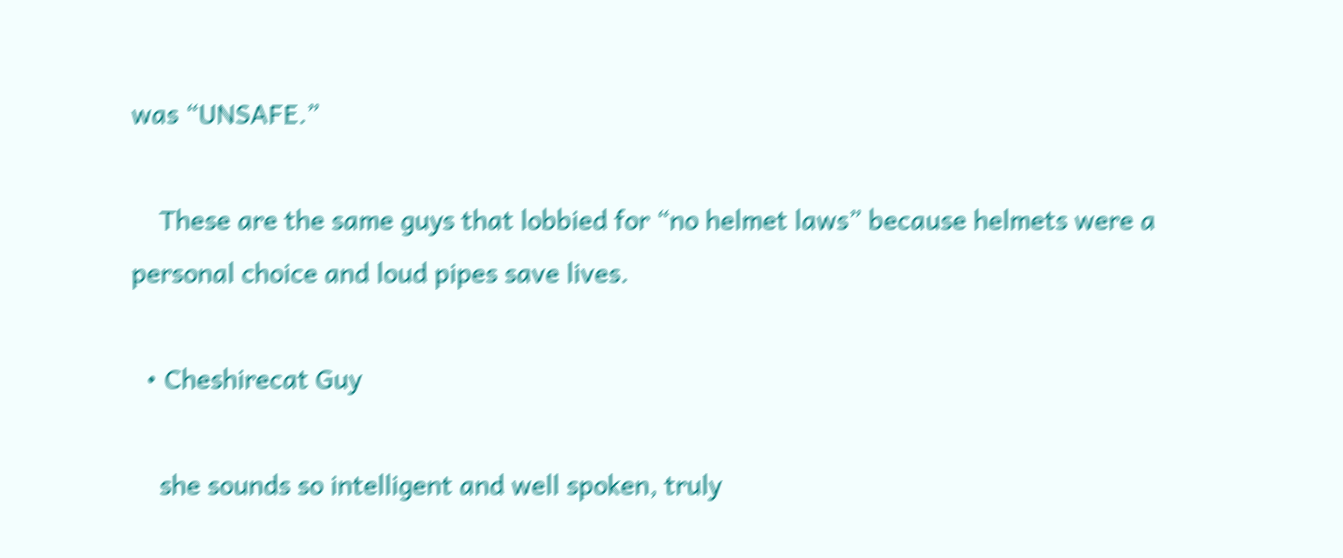was “UNSAFE.”

    These are the same guys that lobbied for “no helmet laws” because helmets were a personal choice and loud pipes save lives.

  • Cheshirecat Guy

    she sounds so intelligent and well spoken, truly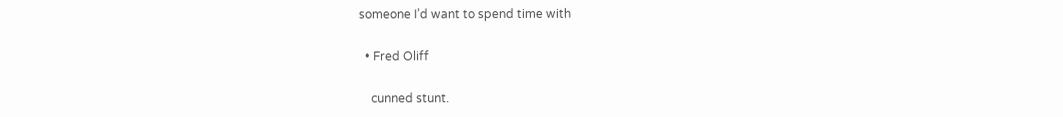someone I’d want to spend time with

  • Fred Oliff

    cunned stunt.